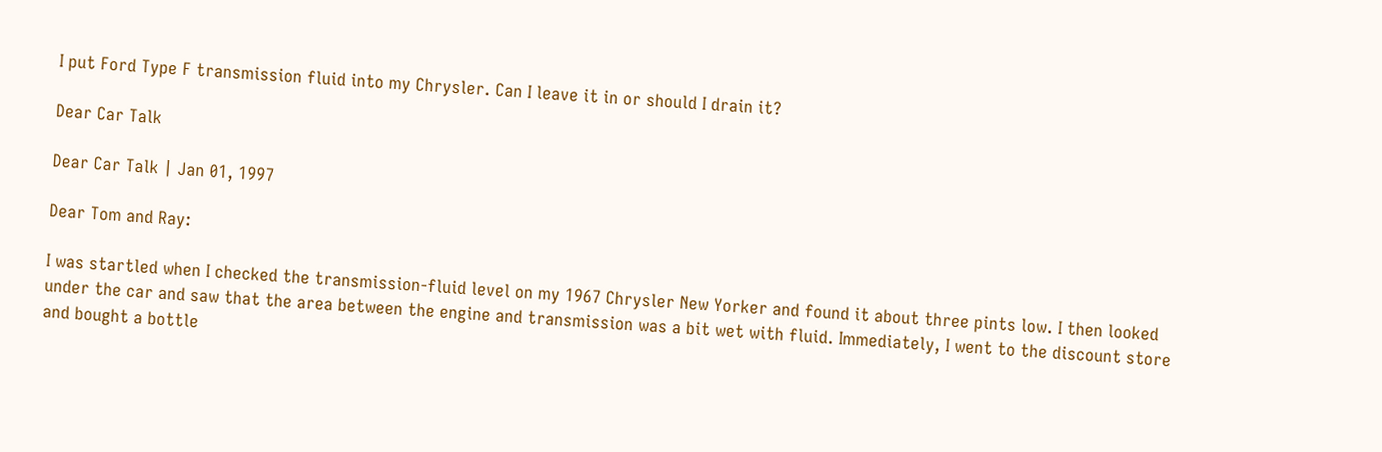I put Ford Type F transmission fluid into my Chrysler. Can I leave it in or should I drain it?

Dear Car Talk

Dear Car Talk | Jan 01, 1997

Dear Tom and Ray:

I was startled when I checked the transmission-fluid level on my 1967 Chrysler New Yorker and found it about three pints low. I then looked under the car and saw that the area between the engine and transmission was a bit wet with fluid. Immediately, I went to the discount store and bought a bottle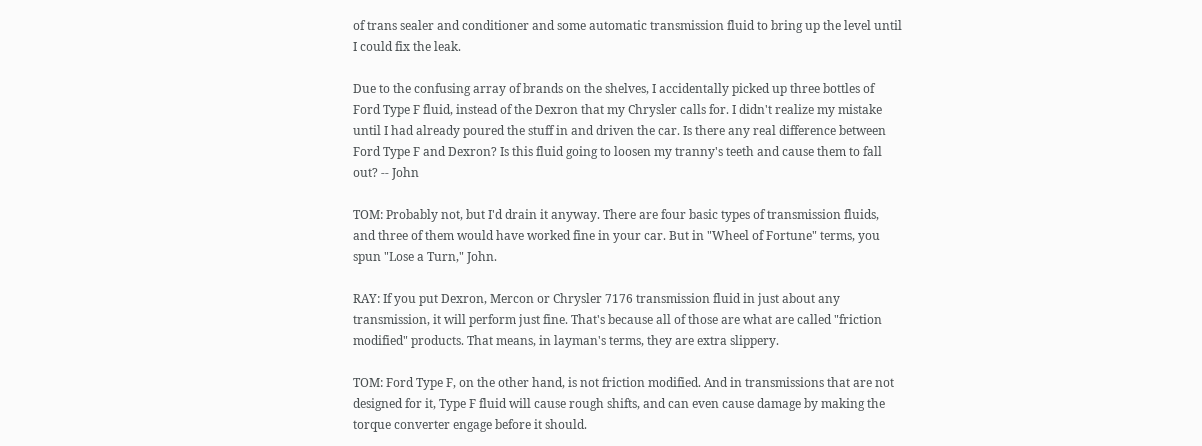of trans sealer and conditioner and some automatic transmission fluid to bring up the level until I could fix the leak.

Due to the confusing array of brands on the shelves, I accidentally picked up three bottles of Ford Type F fluid, instead of the Dexron that my Chrysler calls for. I didn't realize my mistake until I had already poured the stuff in and driven the car. Is there any real difference between Ford Type F and Dexron? Is this fluid going to loosen my tranny's teeth and cause them to fall out? -- John

TOM: Probably not, but I'd drain it anyway. There are four basic types of transmission fluids, and three of them would have worked fine in your car. But in "Wheel of Fortune" terms, you spun "Lose a Turn," John.

RAY: If you put Dexron, Mercon or Chrysler 7176 transmission fluid in just about any transmission, it will perform just fine. That's because all of those are what are called "friction modified" products. That means, in layman's terms, they are extra slippery.

TOM: Ford Type F, on the other hand, is not friction modified. And in transmissions that are not designed for it, Type F fluid will cause rough shifts, and can even cause damage by making the torque converter engage before it should.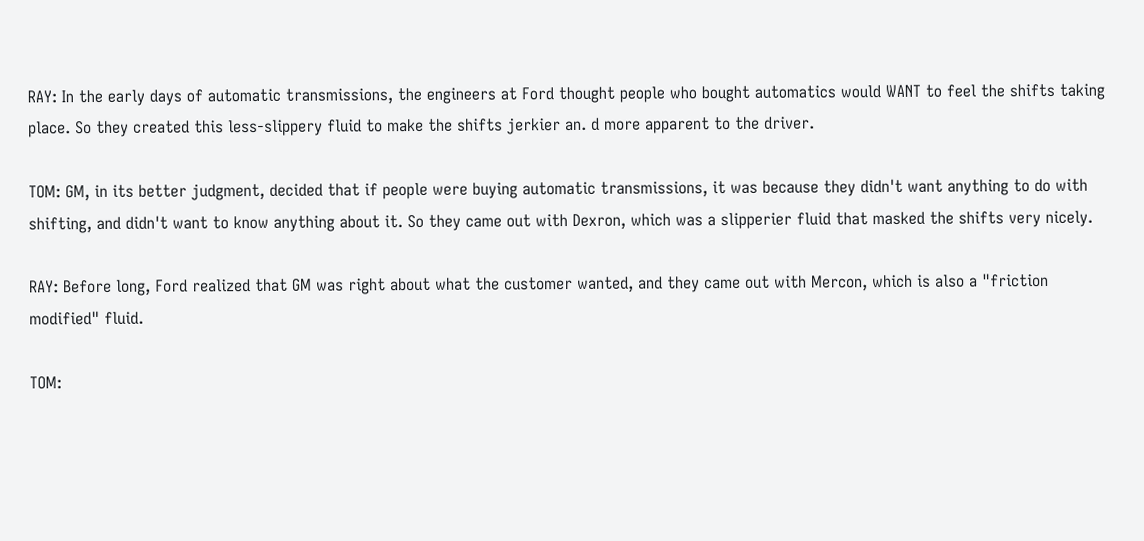RAY: In the early days of automatic transmissions, the engineers at Ford thought people who bought automatics would WANT to feel the shifts taking place. So they created this less-slippery fluid to make the shifts jerkier an. d more apparent to the driver.

TOM: GM, in its better judgment, decided that if people were buying automatic transmissions, it was because they didn't want anything to do with shifting, and didn't want to know anything about it. So they came out with Dexron, which was a slipperier fluid that masked the shifts very nicely.

RAY: Before long, Ford realized that GM was right about what the customer wanted, and they came out with Mercon, which is also a "friction modified" fluid.

TOM: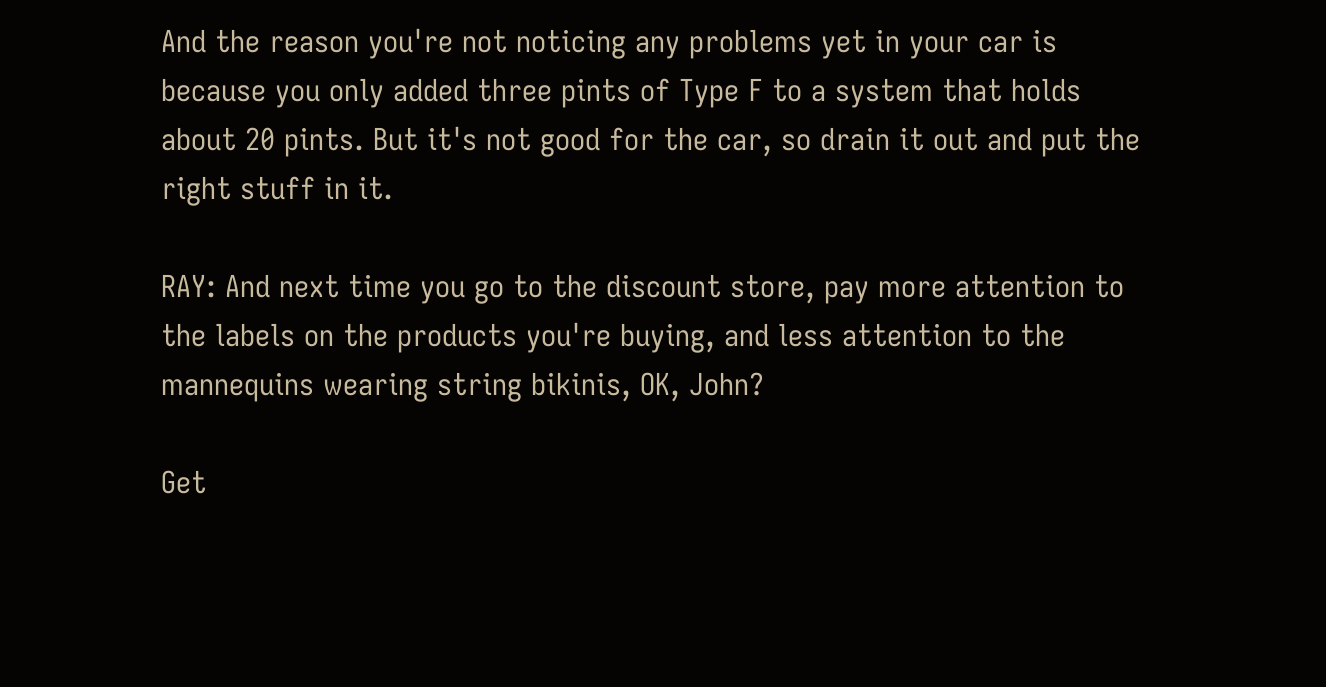And the reason you're not noticing any problems yet in your car is because you only added three pints of Type F to a system that holds about 20 pints. But it's not good for the car, so drain it out and put the right stuff in it.

RAY: And next time you go to the discount store, pay more attention to the labels on the products you're buying, and less attention to the mannequins wearing string bikinis, OK, John?

Get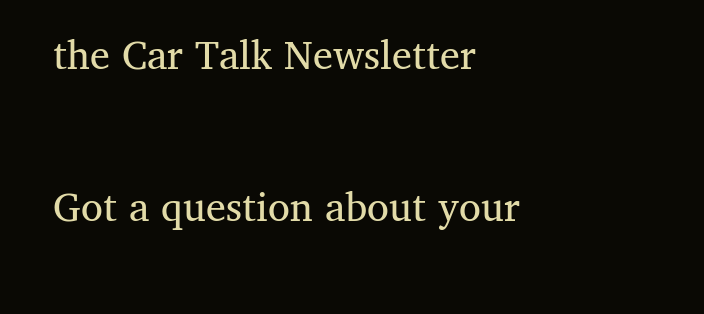the Car Talk Newsletter

Got a question about your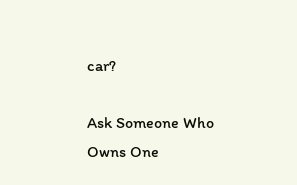car?

Ask Someone Who Owns One